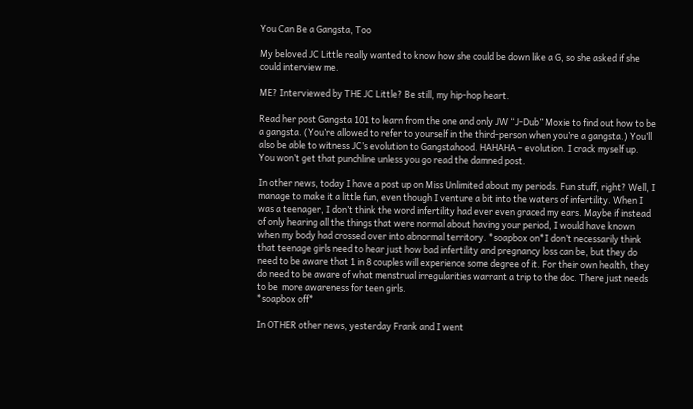You Can Be a Gangsta, Too

My beloved JC Little really wanted to know how she could be down like a G, so she asked if she could interview me.

ME? Interviewed by THE JC Little? Be still, my hip-hop heart.

Read her post Gangsta 101 to learn from the one and only JW “J-Dub” Moxie to find out how to be a gangsta. (You’re allowed to refer to yourself in the third-person when you’re a gangsta.) You’ll also be able to witness JC’s evolution to Gangstahood. HAHAHA – evolution. I crack myself up. You won’t get that punchline unless you go read the damned post.

In other news, today I have a post up on Miss Unlimited about my periods. Fun stuff, right? Well, I manage to make it a little fun, even though I venture a bit into the waters of infertility. When I was a teenager, I don’t think the word infertility had ever even graced my ears. Maybe if instead of only hearing all the things that were normal about having your period, I would have known when my body had crossed over into abnormal territory. *soapbox on*I don’t necessarily think that teenage girls need to hear just how bad infertility and pregnancy loss can be, but they do need to be aware that 1 in 8 couples will experience some degree of it. For their own health, they do need to be aware of what menstrual irregularities warrant a trip to the doc. There just needs to be  more awareness for teen girls.
*soapbox off*

In OTHER other news, yesterday Frank and I went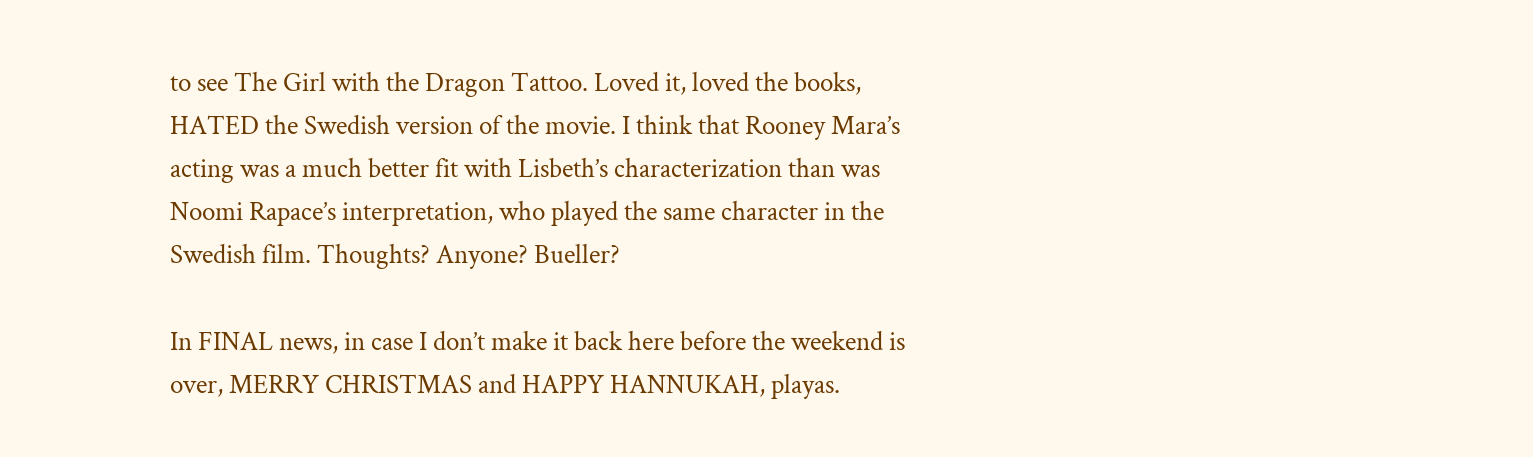to see The Girl with the Dragon Tattoo. Loved it, loved the books, HATED the Swedish version of the movie. I think that Rooney Mara’s acting was a much better fit with Lisbeth’s characterization than was Noomi Rapace’s interpretation, who played the same character in the Swedish film. Thoughts? Anyone? Bueller?

In FINAL news, in case I don’t make it back here before the weekend is over, MERRY CHRISTMAS and HAPPY HANNUKAH, playas.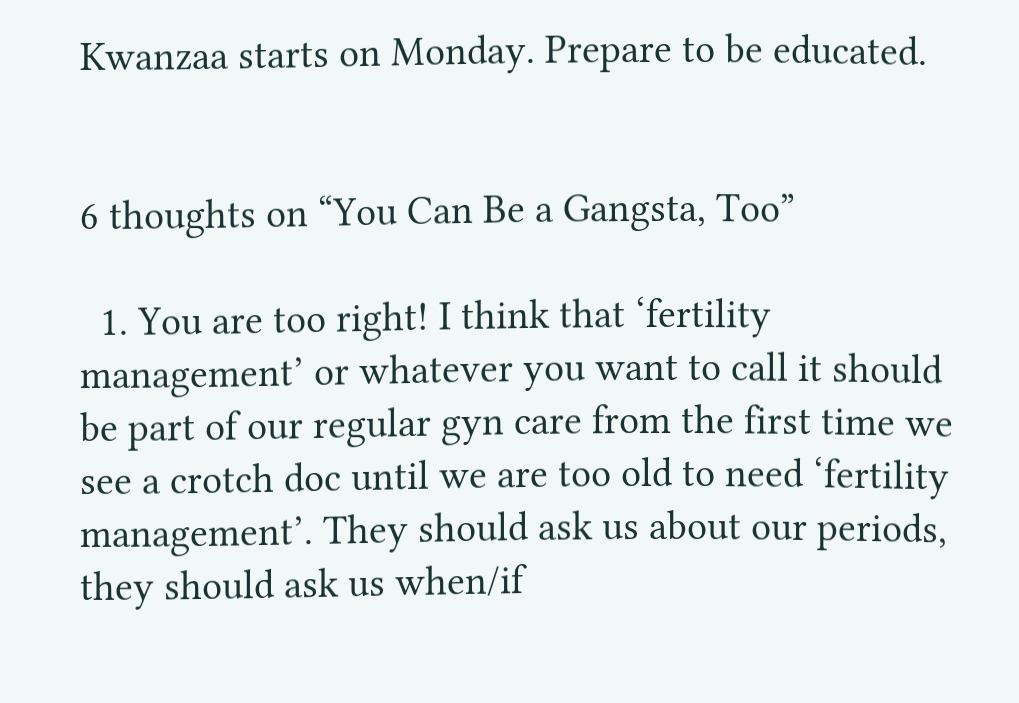Kwanzaa starts on Monday. Prepare to be educated.


6 thoughts on “You Can Be a Gangsta, Too”

  1. You are too right! I think that ‘fertility management’ or whatever you want to call it should be part of our regular gyn care from the first time we see a crotch doc until we are too old to need ‘fertility management’. They should ask us about our periods, they should ask us when/if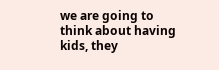we are going to think about having kids, they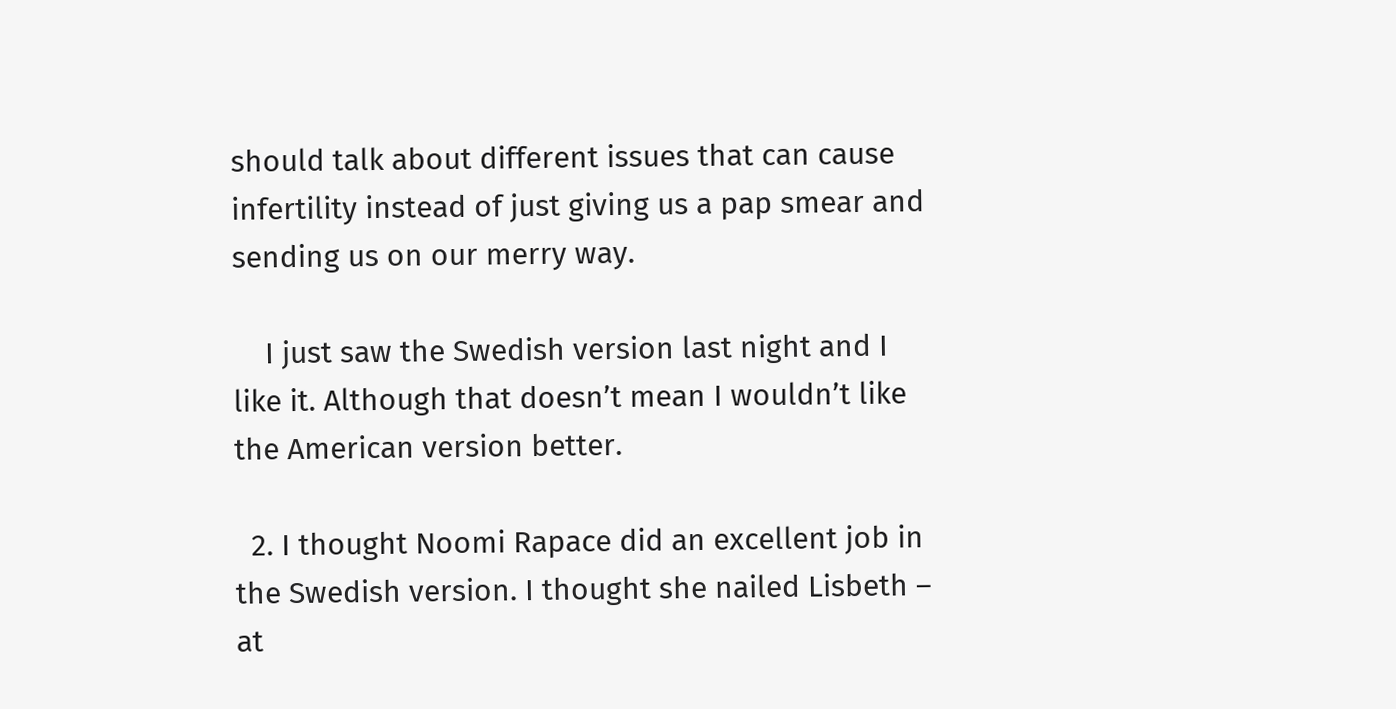should talk about different issues that can cause infertility instead of just giving us a pap smear and sending us on our merry way.

    I just saw the Swedish version last night and I like it. Although that doesn’t mean I wouldn’t like the American version better.

  2. I thought Noomi Rapace did an excellent job in the Swedish version. I thought she nailed Lisbeth – at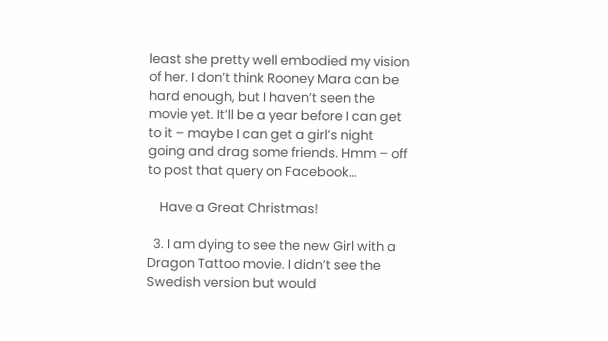least she pretty well embodied my vision of her. I don’t think Rooney Mara can be hard enough, but I haven’t seen the movie yet. It’ll be a year before I can get to it – maybe I can get a girl’s night going and drag some friends. Hmm – off to post that query on Facebook…

    Have a Great Christmas!

  3. I am dying to see the new Girl with a Dragon Tattoo movie. I didn’t see the Swedish version but would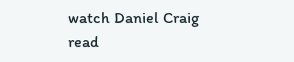watch Daniel Craig read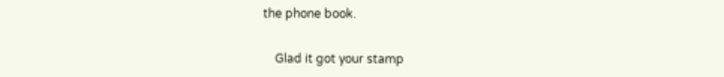the phone book.


    Glad it got your stamp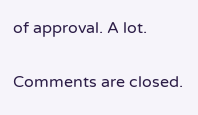of approval. A lot.

Comments are closed.